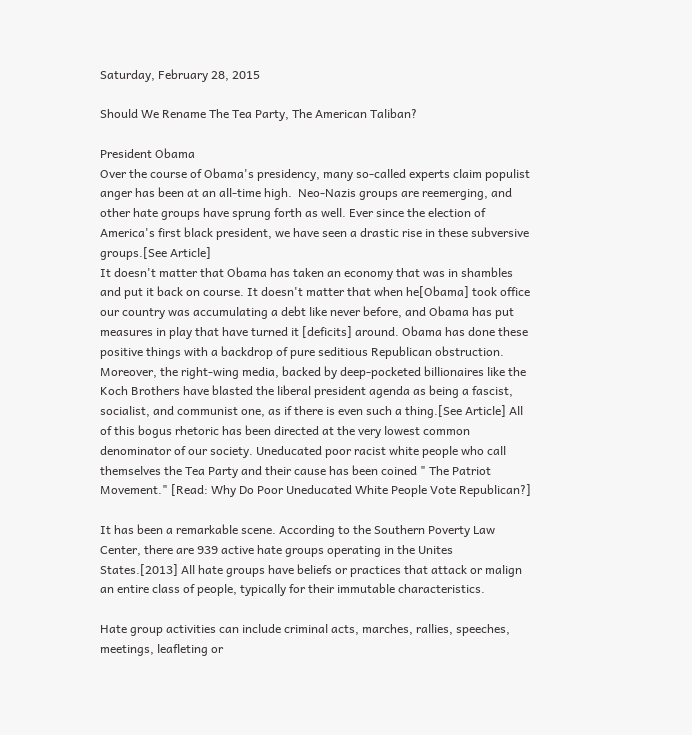Saturday, February 28, 2015

Should We Rename The Tea Party, The American Taliban?

President Obama
Over the course of Obama's presidency, many so-called experts claim populist anger has been at an all-time high.  Neo-Nazis groups are reemerging, and other hate groups have sprung forth as well. Ever since the election of America's first black president, we have seen a drastic rise in these subversive groups.[See Article]
It doesn't matter that Obama has taken an economy that was in shambles and put it back on course. It doesn't matter that when he[Obama] took office our country was accumulating a debt like never before, and Obama has put measures in play that have turned it [deficits] around. Obama has done these positive things with a backdrop of pure seditious Republican obstruction. Moreover, the right-wing media, backed by deep-pocketed billionaires like the Koch Brothers have blasted the liberal president agenda as being a fascist, socialist, and communist one, as if there is even such a thing.[See Article] All of this bogus rhetoric has been directed at the very lowest common denominator of our society. Uneducated poor racist white people who call themselves the Tea Party and their cause has been coined " The Patriot Movement." [Read: Why Do Poor Uneducated White People Vote Republican?]

It has been a remarkable scene. According to the Southern Poverty Law Center, there are 939 active hate groups operating in the Unites States.[2013] All hate groups have beliefs or practices that attack or malign an entire class of people, typically for their immutable characteristics.

Hate group activities can include criminal acts, marches, rallies, speeches, meetings, leafleting or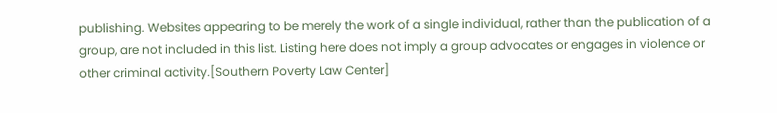publishing. Websites appearing to be merely the work of a single individual, rather than the publication of a group, are not included in this list. Listing here does not imply a group advocates or engages in violence or other criminal activity.[Southern Poverty Law Center]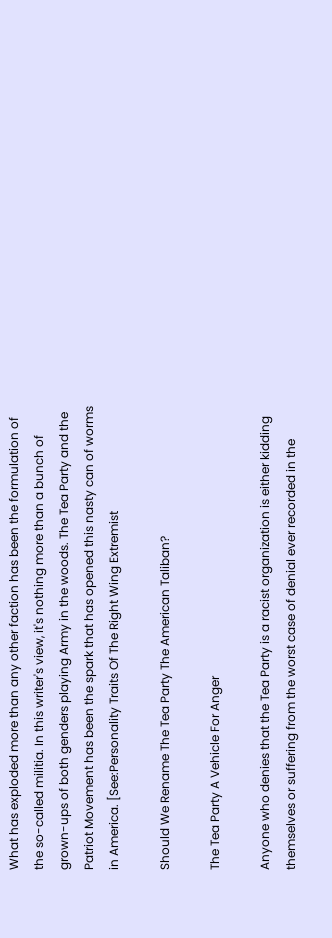What has exploded more than any other faction has been the formulation of the so-called militia. In this writer's view, it's nothing more than a bunch of  grown-ups of both genders playing Army in the woods. The Tea Party and the Patriot Movement has been the spark that has opened this nasty can of worms in America. [See:Personality Traits Of The Right Wing Extremist

Should We Rename The Tea Party The American Taliban?

The Tea Party A Vehicle For Anger

Anyone who denies that the Tea Party is a racist organization is either kidding themselves or suffering from the worst case of denial ever recorded in the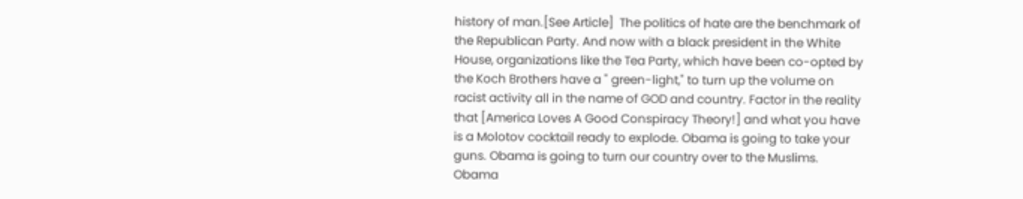history of man.[See Article]  The politics of hate are the benchmark of the Republican Party. And now with a black president in the White House, organizations like the Tea Party, which have been co-opted by the Koch Brothers have a " green-light," to turn up the volume on racist activity all in the name of GOD and country. Factor in the reality that [America Loves A Good Conspiracy Theory!] and what you have is a Molotov cocktail ready to explode. Obama is going to take your guns. Obama is going to turn our country over to the Muslims. Obama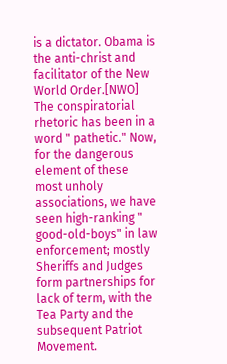is a dictator. Obama is the anti-christ and facilitator of the New World Order.[NWO] The conspiratorial rhetoric has been in a word " pathetic." Now, for the dangerous element of these most unholy associations, we have seen high-ranking " good-old-boys" in law enforcement; mostly Sheriffs and Judges form partnerships for lack of term, with the Tea Party and the subsequent Patriot Movement.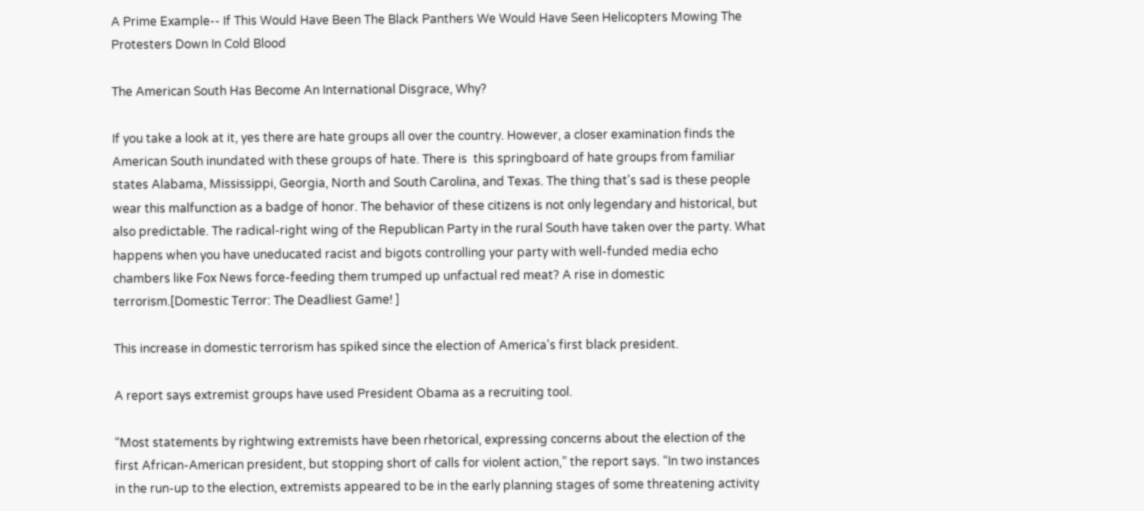A Prime Example-- If This Would Have Been The Black Panthers We Would Have Seen Helicopters Mowing The Protesters Down In Cold Blood

The American South Has Become An International Disgrace, Why?

If you take a look at it, yes there are hate groups all over the country. However, a closer examination finds the American South inundated with these groups of hate. There is  this springboard of hate groups from familiar states Alabama, Mississippi, Georgia, North and South Carolina, and Texas. The thing that's sad is these people wear this malfunction as a badge of honor. The behavior of these citizens is not only legendary and historical, but also predictable. The radical-right wing of the Republican Party in the rural South have taken over the party. What happens when you have uneducated racist and bigots controlling your party with well-funded media echo chambers like Fox News force-feeding them trumped up unfactual red meat? A rise in domestic terrorism.[Domestic Terror: The Deadliest Game! ]

This increase in domestic terrorism has spiked since the election of America's first black president.

A report says extremist groups have used President Obama as a recruiting tool.

“Most statements by rightwing extremists have been rhetorical, expressing concerns about the election of the first African-American president, but stopping short of calls for violent action,” the report says. “In two instances in the run-up to the election, extremists appeared to be in the early planning stages of some threatening activity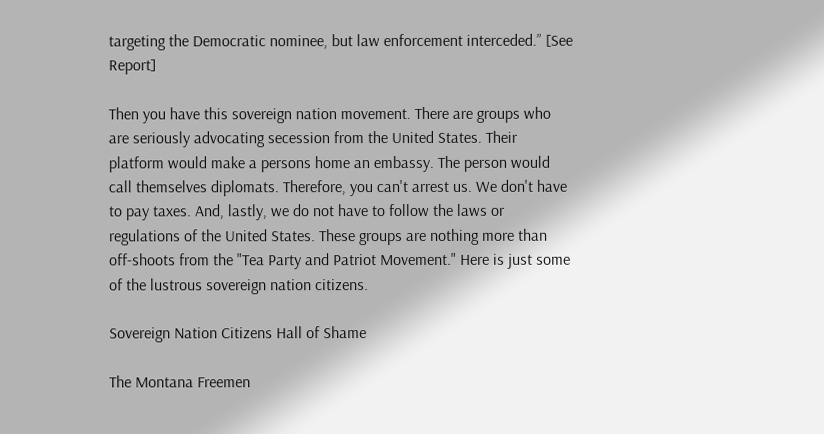targeting the Democratic nominee, but law enforcement interceded.” [See Report]

Then you have this sovereign nation movement. There are groups who are seriously advocating secession from the United States. Their platform would make a persons home an embassy. The person would call themselves diplomats. Therefore, you can't arrest us. We don't have to pay taxes. And, lastly, we do not have to follow the laws or regulations of the United States. These groups are nothing more than off-shoots from the "Tea Party and Patriot Movement." Here is just some of the lustrous sovereign nation citizens.

Sovereign Nation Citizens Hall of Shame

The Montana Freemen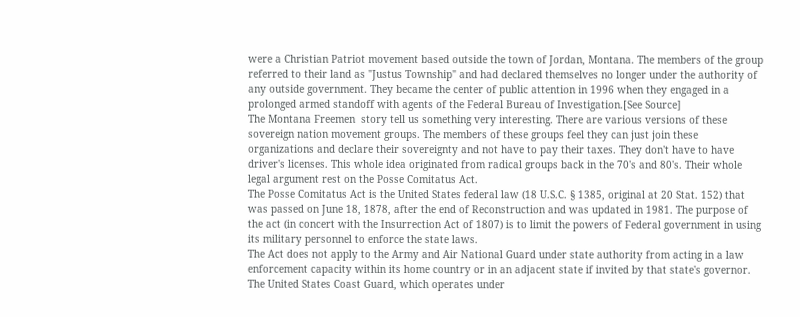were a Christian Patriot movement based outside the town of Jordan, Montana. The members of the group referred to their land as "Justus Township" and had declared themselves no longer under the authority of any outside government. They became the center of public attention in 1996 when they engaged in a prolonged armed standoff with agents of the Federal Bureau of Investigation.[See Source]
The Montana Freemen  story tell us something very interesting. There are various versions of these sovereign nation movement groups. The members of these groups feel they can just join these organizations and declare their sovereignty and not have to pay their taxes. They don't have to have driver's licenses. This whole idea originated from radical groups back in the 70's and 80's. Their whole legal argument rest on the Posse Comitatus Act.
The Posse Comitatus Act is the United States federal law (18 U.S.C. § 1385, original at 20 Stat. 152) that was passed on June 18, 1878, after the end of Reconstruction and was updated in 1981. The purpose of the act (in concert with the Insurrection Act of 1807) is to limit the powers of Federal government in using its military personnel to enforce the state laws.
The Act does not apply to the Army and Air National Guard under state authority from acting in a law enforcement capacity within its home country or in an adjacent state if invited by that state's governor. The United States Coast Guard, which operates under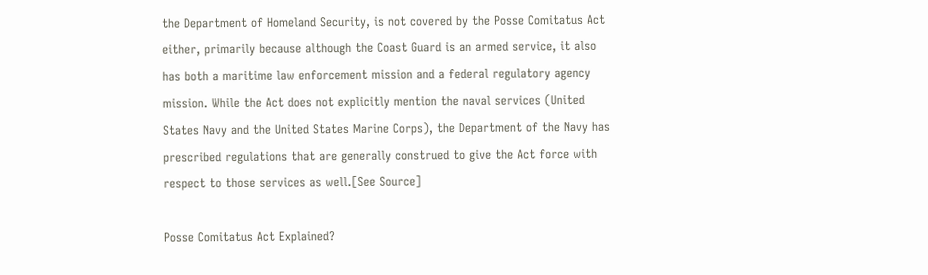the Department of Homeland Security, is not covered by the Posse Comitatus Act either, primarily because although the Coast Guard is an armed service, it also has both a maritime law enforcement mission and a federal regulatory agency mission. While the Act does not explicitly mention the naval services (United States Navy and the United States Marine Corps), the Department of the Navy has prescribed regulations that are generally construed to give the Act force with respect to those services as well.[See Source]

Posse Comitatus Act Explained?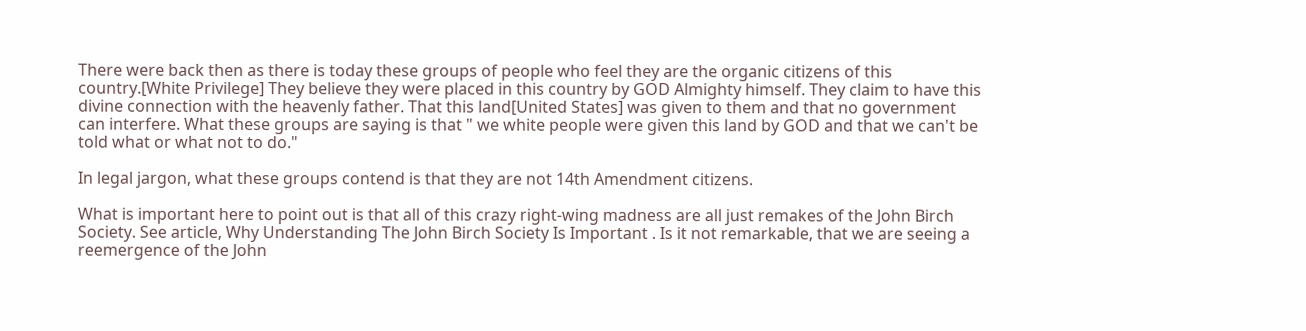There were back then as there is today these groups of people who feel they are the organic citizens of this country.[White Privilege] They believe they were placed in this country by GOD Almighty himself. They claim to have this divine connection with the heavenly father. That this land[United States] was given to them and that no government can interfere. What these groups are saying is that " we white people were given this land by GOD and that we can't be told what or what not to do."

In legal jargon, what these groups contend is that they are not 14th Amendment citizens.

What is important here to point out is that all of this crazy right-wing madness are all just remakes of the John Birch Society. See article, Why Understanding The John Birch Society Is Important . Is it not remarkable, that we are seeing a reemergence of the John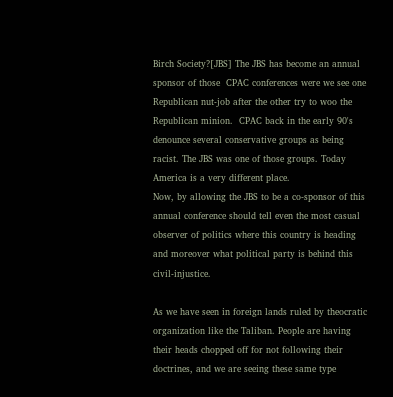Birch Society?[JBS] The JBS has become an annual sponsor of those  CPAC conferences were we see one Republican nut-job after the other try to woo the Republican minion.  CPAC back in the early 90's denounce several conservative groups as being racist. The JBS was one of those groups. Today America is a very different place.
Now, by allowing the JBS to be a co-sponsor of this annual conference should tell even the most casual observer of politics where this country is heading and moreover what political party is behind this civil-injustice.

As we have seen in foreign lands ruled by theocratic organization like the Taliban. People are having their heads chopped off for not following their doctrines, and we are seeing these same type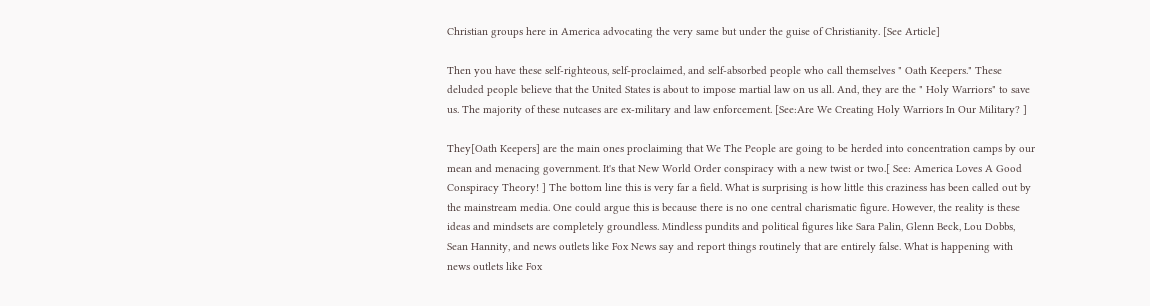Christian groups here in America advocating the very same but under the guise of Christianity. [See Article]

Then you have these self-righteous, self-proclaimed, and self-absorbed people who call themselves " Oath Keepers." These deluded people believe that the United States is about to impose martial law on us all. And, they are the " Holy Warriors" to save us. The majority of these nutcases are ex-military and law enforcement. [See:Are We Creating Holy Warriors In Our Military? ]

They[Oath Keepers] are the main ones proclaiming that We The People are going to be herded into concentration camps by our mean and menacing government. It's that New World Order conspiracy with a new twist or two.[ See: America Loves A Good Conspiracy Theory! ] The bottom line this is very far a field. What is surprising is how little this craziness has been called out by the mainstream media. One could argue this is because there is no one central charismatic figure. However, the reality is these ideas and mindsets are completely groundless. Mindless pundits and political figures like Sara Palin, Glenn Beck, Lou Dobbs, Sean Hannity, and news outlets like Fox News say and report things routinely that are entirely false. What is happening with news outlets like Fox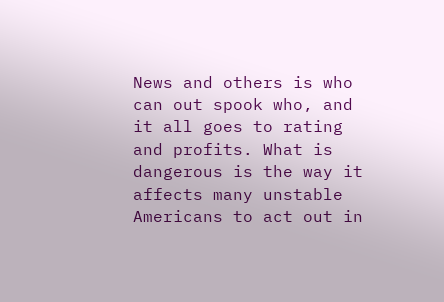News and others is who can out spook who, and it all goes to rating and profits. What is dangerous is the way it affects many unstable Americans to act out in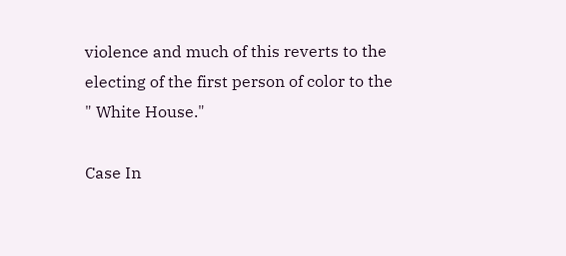violence and much of this reverts to the electing of the first person of color to the " White House."

Case In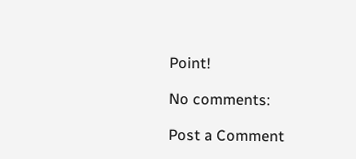Point!

No comments:

Post a Comment